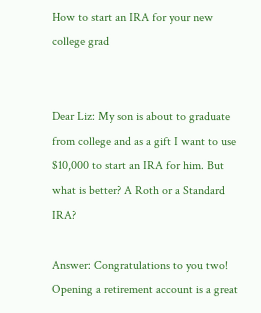How to start an IRA for your new college grad


Dear Liz: My son is about to graduate from college and as a gift I want to use $10,000 to start an IRA for him. But what is better? A Roth or a Standard IRA?

Answer: Congratulations to you two! Opening a retirement account is a great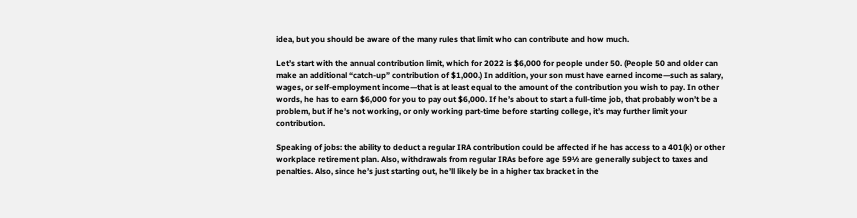idea, but you should be aware of the many rules that limit who can contribute and how much.

Let’s start with the annual contribution limit, which for 2022 is $6,000 for people under 50. (People 50 and older can make an additional “catch-up” contribution of $1,000.) In addition, your son must have earned income—such as salary, wages, or self-employment income—that is at least equal to the amount of the contribution you wish to pay. In other words, he has to earn $6,000 for you to pay out $6,000. If he’s about to start a full-time job, that probably won’t be a problem, but if he’s not working, or only working part-time before starting college, it’s may further limit your contribution.

Speaking of jobs: the ability to deduct a regular IRA contribution could be affected if he has access to a 401(k) or other workplace retirement plan. Also, withdrawals from regular IRAs before age 59½ are generally subject to taxes and penalties. Also, since he’s just starting out, he’ll likely be in a higher tax bracket in the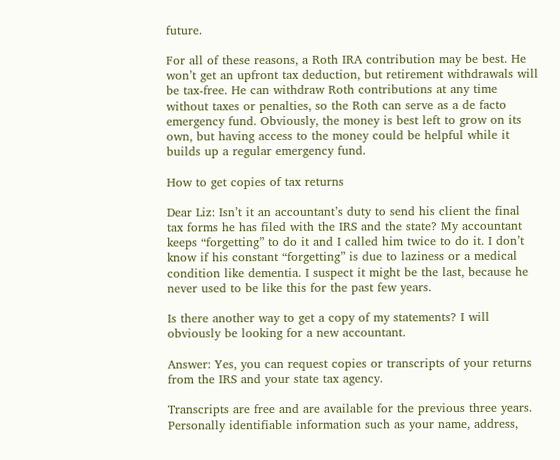future.

For all of these reasons, a Roth IRA contribution may be best. He won’t get an upfront tax deduction, but retirement withdrawals will be tax-free. He can withdraw Roth contributions at any time without taxes or penalties, so the Roth can serve as a de facto emergency fund. Obviously, the money is best left to grow on its own, but having access to the money could be helpful while it builds up a regular emergency fund.

How to get copies of tax returns

Dear Liz: Isn’t it an accountant’s duty to send his client the final tax forms he has filed with the IRS and the state? My accountant keeps “forgetting” to do it and I called him twice to do it. I don’t know if his constant “forgetting” is due to laziness or a medical condition like dementia. I suspect it might be the last, because he never used to be like this for the past few years.

Is there another way to get a copy of my statements? I will obviously be looking for a new accountant.

Answer: Yes, you can request copies or transcripts of your returns from the IRS and your state tax agency.

Transcripts are free and are available for the previous three years. Personally identifiable information such as your name, address,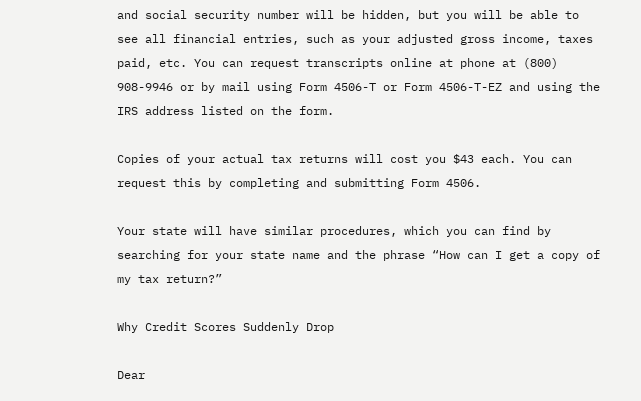and social security number will be hidden, but you will be able to see all financial entries, such as your adjusted gross income, taxes paid, etc. You can request transcripts online at phone at (800) 908-9946 or by mail using Form 4506-T or Form 4506-T-EZ and using the IRS address listed on the form.

Copies of your actual tax returns will cost you $43 each. You can request this by completing and submitting Form 4506.

Your state will have similar procedures, which you can find by searching for your state name and the phrase “How can I get a copy of my tax return?”

Why Credit Scores Suddenly Drop

Dear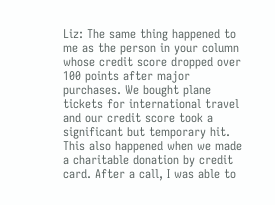Liz: The same thing happened to me as the person in your column whose credit score dropped over 100 points after major purchases. We bought plane tickets for international travel and our credit score took a significant but temporary hit. This also happened when we made a charitable donation by credit card. After a call, I was able to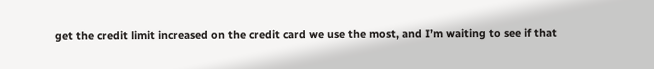get the credit limit increased on the credit card we use the most, and I’m waiting to see if that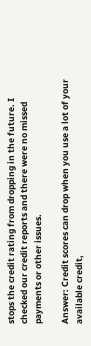stops the credit rating from dropping in the future. I checked our credit reports and there were no missed payments or other issues.

Answer: Credit scores can drop when you use a lot of your available credit,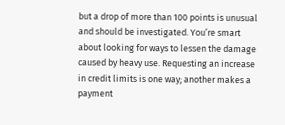but a drop of more than 100 points is unusual and should be investigated. You’re smart about looking for ways to lessen the damage caused by heavy use. Requesting an increase in credit limits is one way; another makes a payment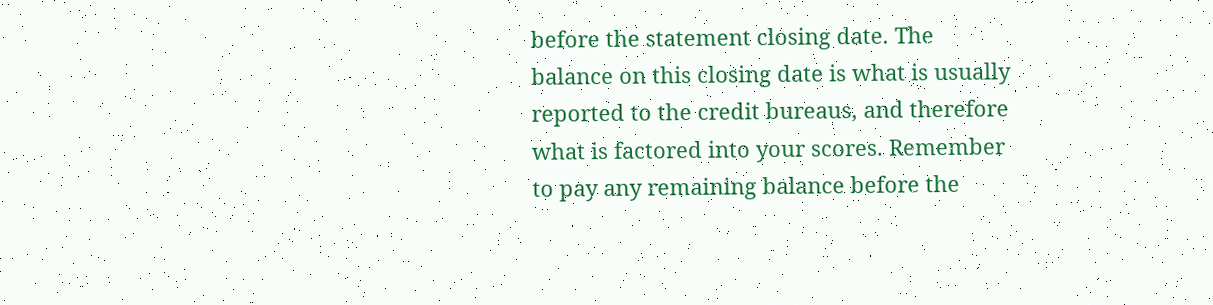before the statement closing date. The balance on this closing date is what is usually reported to the credit bureaus, and therefore what is factored into your scores. Remember to pay any remaining balance before the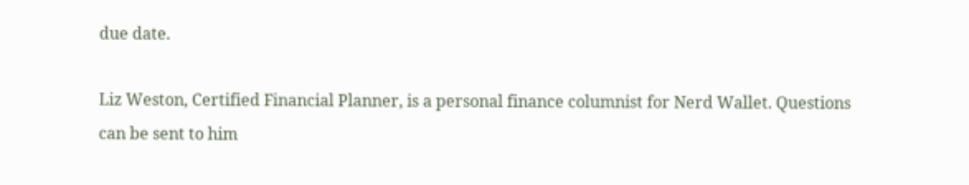due date.

Liz Weston, Certified Financial Planner, is a personal finance columnist for Nerd Wallet. Questions can be sent to him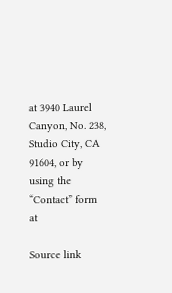at 3940 Laurel Canyon, No. 238, Studio City, CA 91604, or by using the “Contact” form at

Source link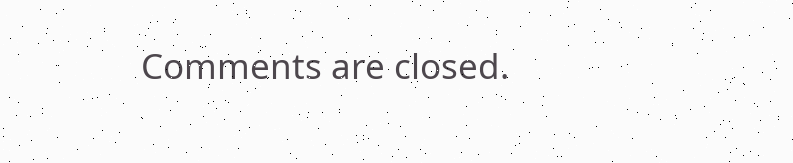Comments are closed.